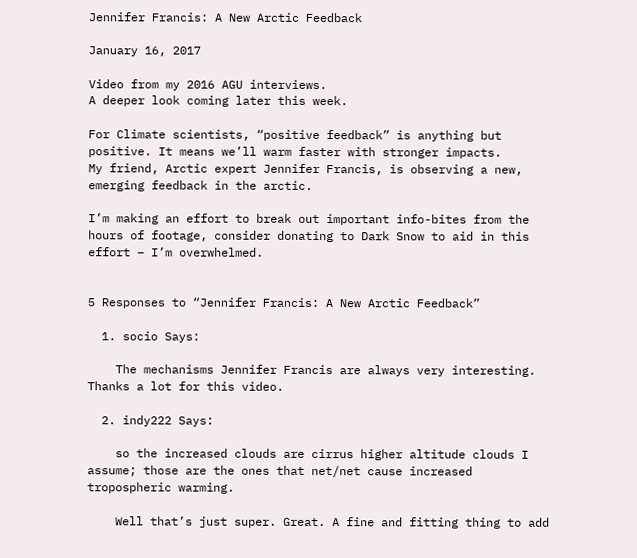Jennifer Francis: A New Arctic Feedback

January 16, 2017

Video from my 2016 AGU interviews.
A deeper look coming later this week.

For Climate scientists, “positive feedback” is anything but positive. It means we’ll warm faster with stronger impacts.
My friend, Arctic expert Jennifer Francis, is observing a new, emerging feedback in the arctic.

I’m making an effort to break out important info-bites from the hours of footage, consider donating to Dark Snow to aid in this effort – I’m overwhelmed.


5 Responses to “Jennifer Francis: A New Arctic Feedback”

  1. socio Says:

    The mechanisms Jennifer Francis are always very interesting. Thanks a lot for this video.

  2. indy222 Says:

    so the increased clouds are cirrus higher altitude clouds I assume; those are the ones that net/net cause increased tropospheric warming.

    Well that’s just super. Great. A fine and fitting thing to add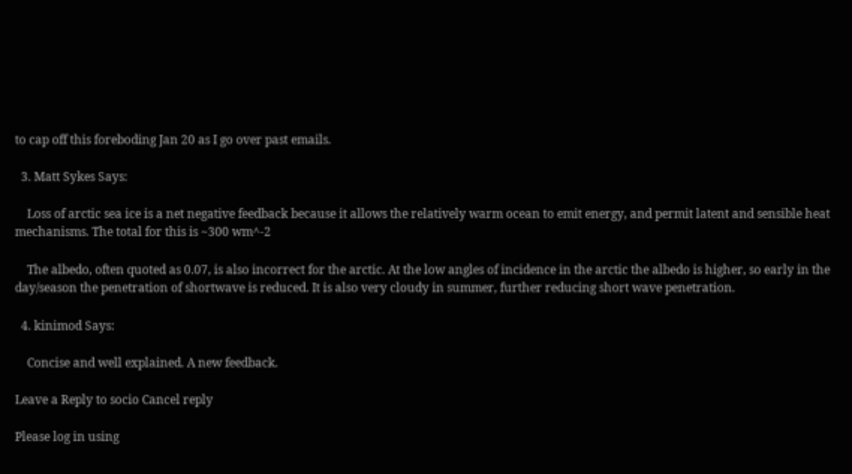to cap off this foreboding Jan 20 as I go over past emails.

  3. Matt Sykes Says:

    Loss of arctic sea ice is a net negative feedback because it allows the relatively warm ocean to emit energy, and permit latent and sensible heat mechanisms. The total for this is ~300 wm^-2

    The albedo, often quoted as 0.07, is also incorrect for the arctic. At the low angles of incidence in the arctic the albedo is higher, so early in the day/season the penetration of shortwave is reduced. It is also very cloudy in summer, further reducing short wave penetration.

  4. kinimod Says:

    Concise and well explained. A new feedback.

Leave a Reply to socio Cancel reply

Please log in using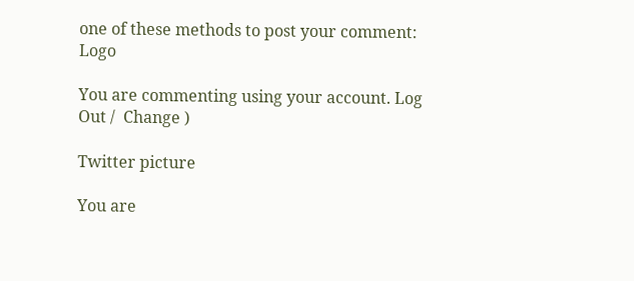one of these methods to post your comment: Logo

You are commenting using your account. Log Out /  Change )

Twitter picture

You are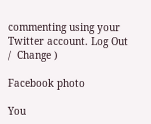commenting using your Twitter account. Log Out /  Change )

Facebook photo

You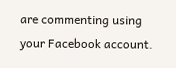are commenting using your Facebook account.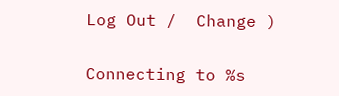Log Out /  Change )

Connecting to %s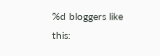%d bloggers like this: